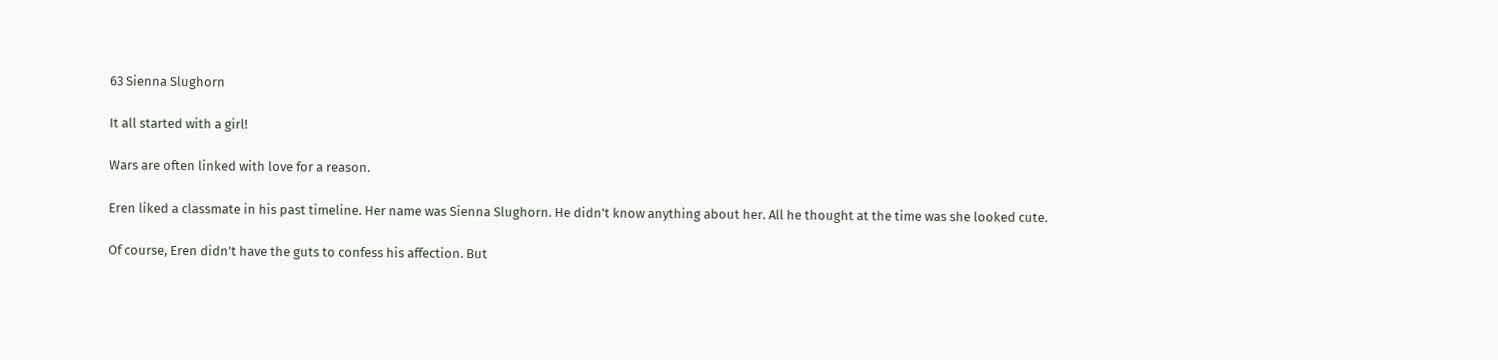63 Sienna Slughorn

It all started with a girl!

Wars are often linked with love for a reason.

Eren liked a classmate in his past timeline. Her name was Sienna Slughorn. He didn't know anything about her. All he thought at the time was she looked cute.

Of course, Eren didn't have the guts to confess his affection. But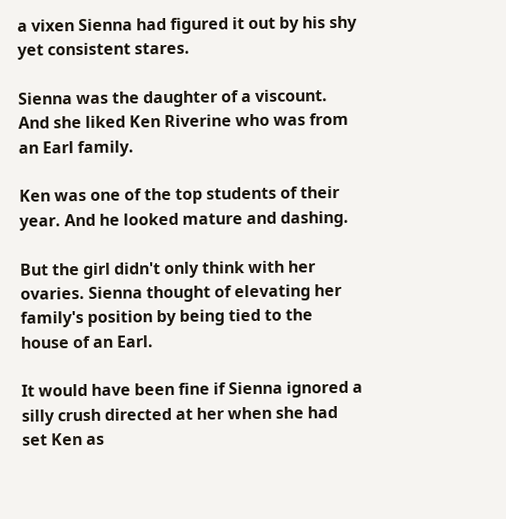a vixen Sienna had figured it out by his shy yet consistent stares.

Sienna was the daughter of a viscount. And she liked Ken Riverine who was from an Earl family.

Ken was one of the top students of their year. And he looked mature and dashing.

But the girl didn't only think with her ovaries. Sienna thought of elevating her family's position by being tied to the house of an Earl.

It would have been fine if Sienna ignored a silly crush directed at her when she had set Ken as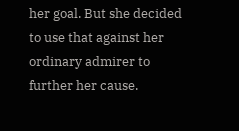her goal. But she decided to use that against her ordinary admirer to further her cause.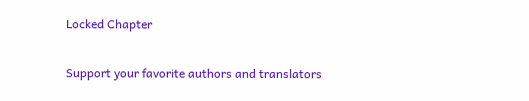Locked Chapter

Support your favorite authors and translators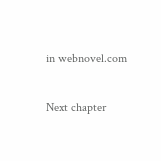in webnovel.com

Next chapter